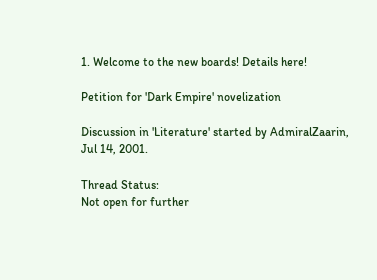1. Welcome to the new boards! Details here!

Petition for 'Dark Empire' novelization

Discussion in 'Literature' started by AdmiralZaarin, Jul 14, 2001.

Thread Status:
Not open for further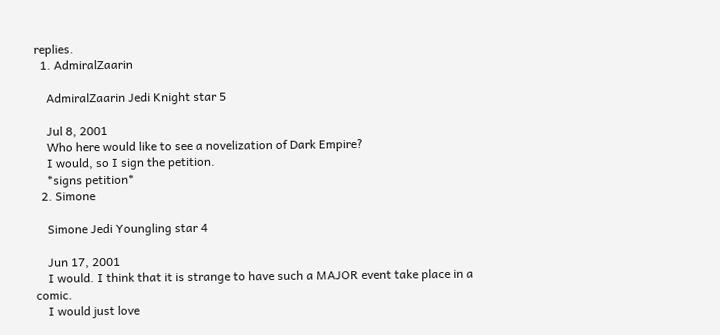replies.
  1. AdmiralZaarin

    AdmiralZaarin Jedi Knight star 5

    Jul 8, 2001
    Who here would like to see a novelization of Dark Empire?
    I would, so I sign the petition.
    *signs petition*
  2. Simone

    Simone Jedi Youngling star 4

    Jun 17, 2001
    I would. I think that it is strange to have such a MAJOR event take place in a comic.
    I would just love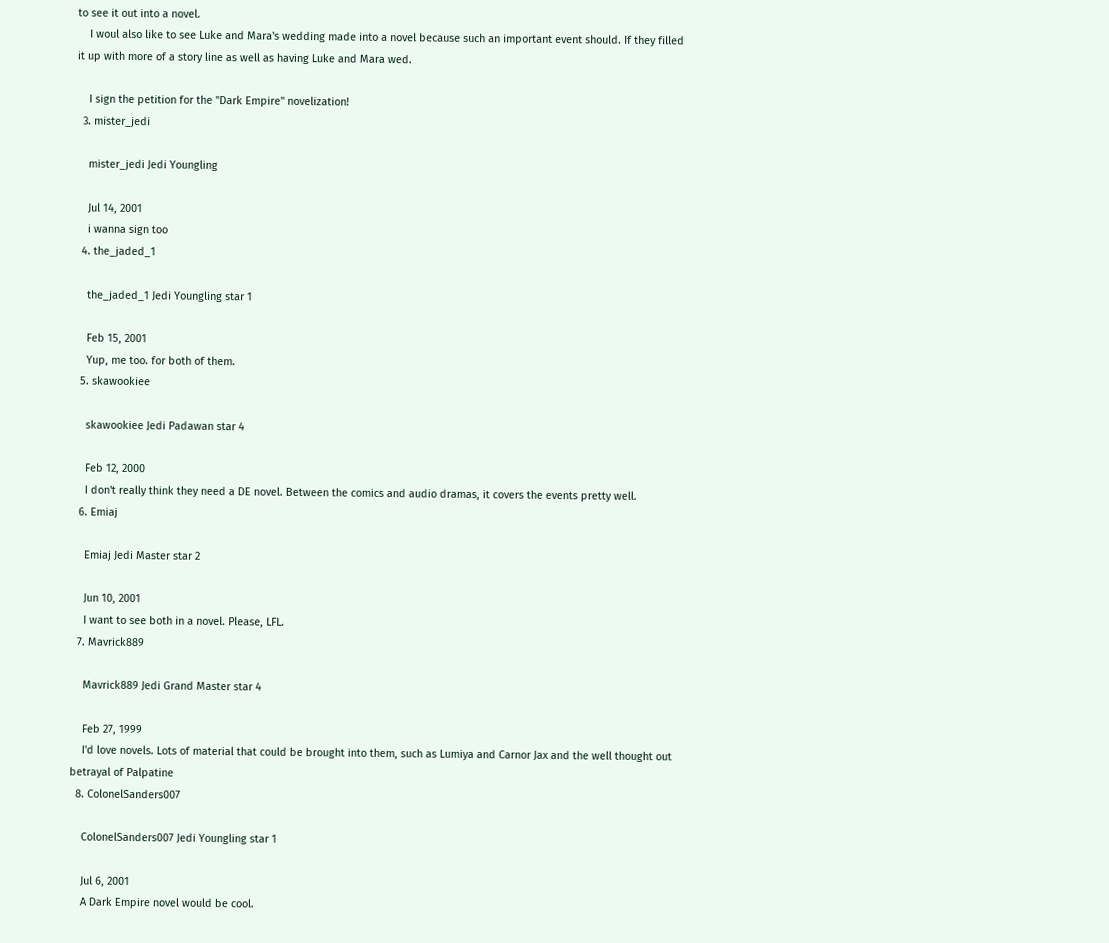to see it out into a novel.
    I woul also like to see Luke and Mara's wedding made into a novel because such an important event should. If they filled it up with more of a story line as well as having Luke and Mara wed.

    I sign the petition for the "Dark Empire" novelization!
  3. mister_jedi

    mister_jedi Jedi Youngling

    Jul 14, 2001
    i wanna sign too
  4. the_jaded_1

    the_jaded_1 Jedi Youngling star 1

    Feb 15, 2001
    Yup, me too. for both of them.
  5. skawookiee

    skawookiee Jedi Padawan star 4

    Feb 12, 2000
    I don't really think they need a DE novel. Between the comics and audio dramas, it covers the events pretty well.
  6. Emiaj

    Emiaj Jedi Master star 2

    Jun 10, 2001
    I want to see both in a novel. Please, LFL.
  7. Mavrick889

    Mavrick889 Jedi Grand Master star 4

    Feb 27, 1999
    I'd love novels. Lots of material that could be brought into them, such as Lumiya and Carnor Jax and the well thought out betrayal of Palpatine
  8. ColonelSanders007

    ColonelSanders007 Jedi Youngling star 1

    Jul 6, 2001
    A Dark Empire novel would be cool.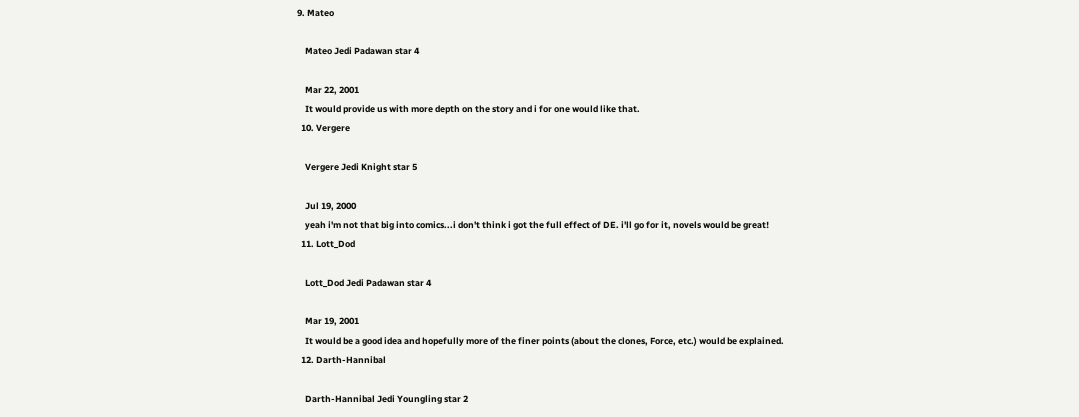9. Mateo

    Mateo Jedi Padawan star 4

    Mar 22, 2001
    It would provide us with more depth on the story and i for one would like that.
  10. Vergere

    Vergere Jedi Knight star 5

    Jul 19, 2000
    yeah i'm not that big into comics...i don't think i got the full effect of DE. i'll go for it, novels would be great!
  11. Lott_Dod

    Lott_Dod Jedi Padawan star 4

    Mar 19, 2001
    It would be a good idea and hopefully more of the finer points (about the clones, Force, etc.) would be explained.
  12. Darth-Hannibal

    Darth-Hannibal Jedi Youngling star 2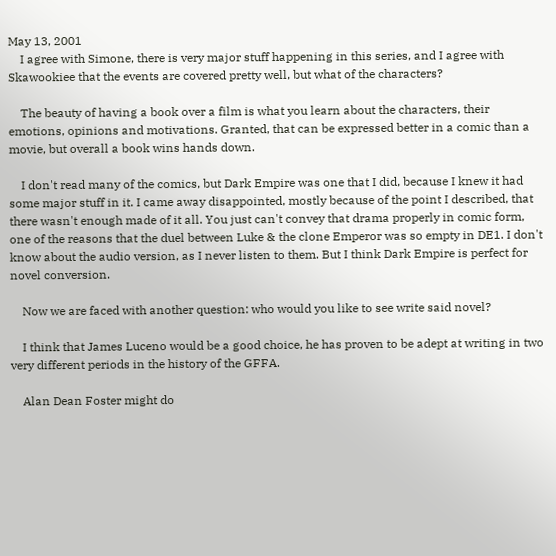May 13, 2001
    I agree with Simone, there is very major stuff happening in this series, and I agree with Skawookiee that the events are covered pretty well, but what of the characters?

    The beauty of having a book over a film is what you learn about the characters, their emotions, opinions and motivations. Granted, that can be expressed better in a comic than a movie, but overall a book wins hands down.

    I don't read many of the comics, but Dark Empire was one that I did, because I knew it had some major stuff in it. I came away disappointed, mostly because of the point I described, that there wasn't enough made of it all. You just can't convey that drama properly in comic form, one of the reasons that the duel between Luke & the clone Emperor was so empty in DE1. I don't know about the audio version, as I never listen to them. But I think Dark Empire is perfect for novel conversion.

    Now we are faced with another question: who would you like to see write said novel?

    I think that James Luceno would be a good choice, he has proven to be adept at writing in two very different periods in the history of the GFFA.

    Alan Dean Foster might do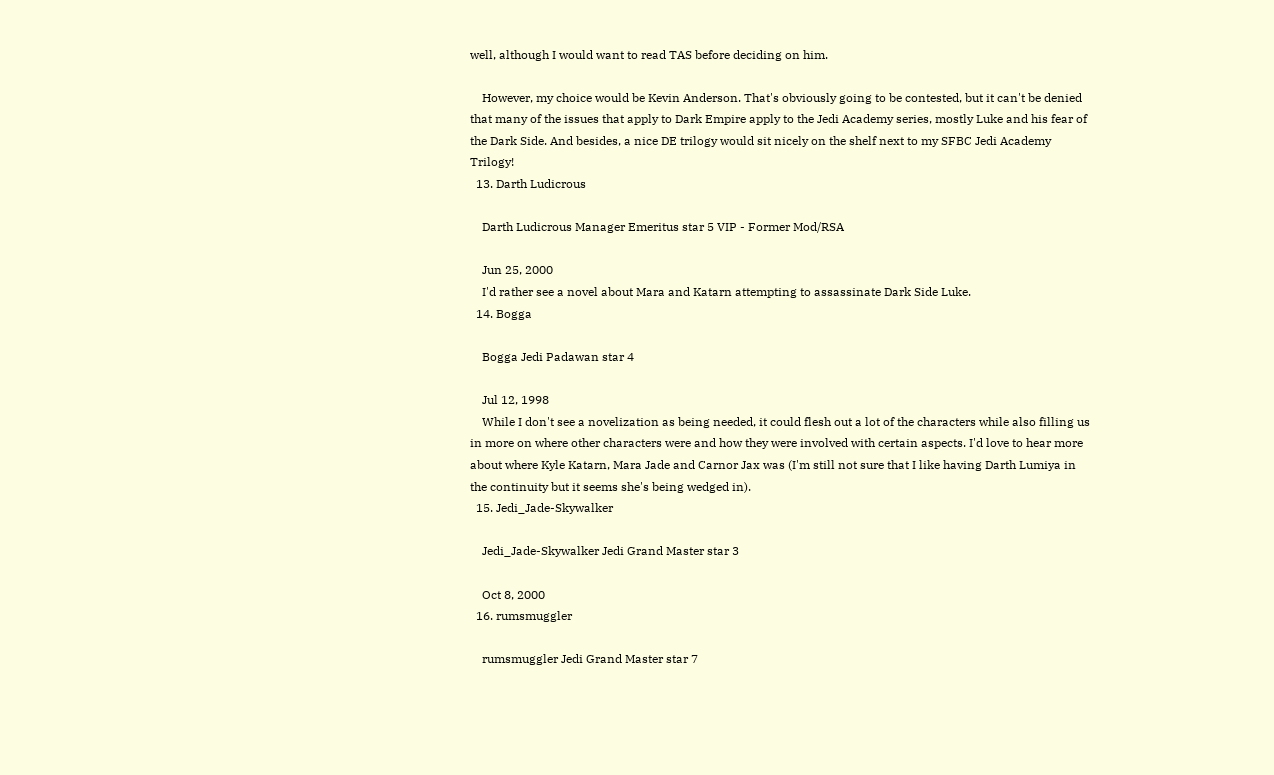well, although I would want to read TAS before deciding on him.

    However, my choice would be Kevin Anderson. That's obviously going to be contested, but it can't be denied that many of the issues that apply to Dark Empire apply to the Jedi Academy series, mostly Luke and his fear of the Dark Side. And besides, a nice DE trilogy would sit nicely on the shelf next to my SFBC Jedi Academy Trilogy!
  13. Darth Ludicrous

    Darth Ludicrous Manager Emeritus star 5 VIP - Former Mod/RSA

    Jun 25, 2000
    I'd rather see a novel about Mara and Katarn attempting to assassinate Dark Side Luke.
  14. Bogga

    Bogga Jedi Padawan star 4

    Jul 12, 1998
    While I don't see a novelization as being needed, it could flesh out a lot of the characters while also filling us in more on where other characters were and how they were involved with certain aspects. I'd love to hear more about where Kyle Katarn, Mara Jade and Carnor Jax was (I'm still not sure that I like having Darth Lumiya in the continuity but it seems she's being wedged in).
  15. Jedi_Jade-Skywalker

    Jedi_Jade-Skywalker Jedi Grand Master star 3

    Oct 8, 2000
  16. rumsmuggler

    rumsmuggler Jedi Grand Master star 7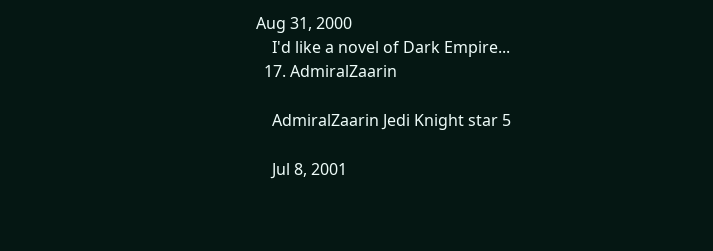Aug 31, 2000
    I'd like a novel of Dark Empire...
  17. AdmiralZaarin

    AdmiralZaarin Jedi Knight star 5

    Jul 8, 2001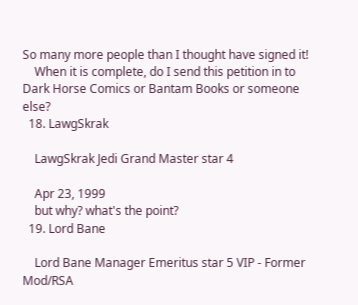So many more people than I thought have signed it!
    When it is complete, do I send this petition in to Dark Horse Comics or Bantam Books or someone else?
  18. LawgSkrak

    LawgSkrak Jedi Grand Master star 4

    Apr 23, 1999
    but why? what's the point?
  19. Lord Bane

    Lord Bane Manager Emeritus star 5 VIP - Former Mod/RSA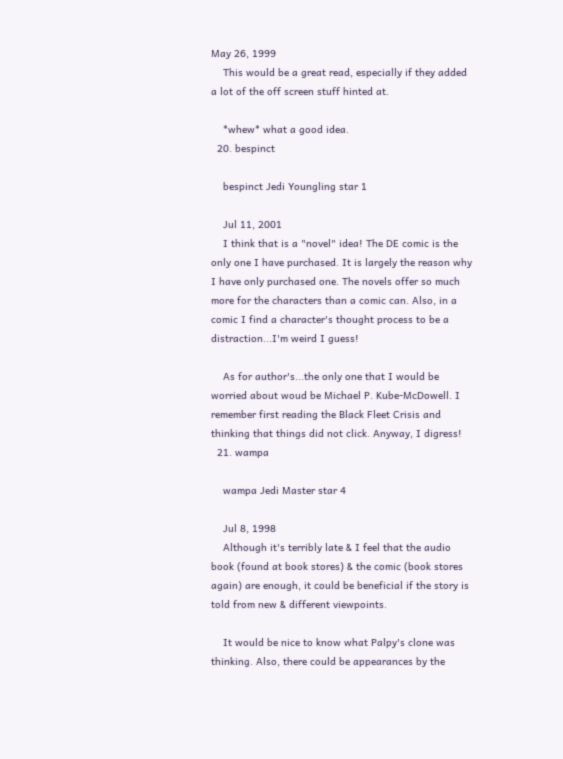May 26, 1999
    This would be a great read, especially if they added a lot of the off screen stuff hinted at.

    *whew* what a good idea.
  20. bespinct

    bespinct Jedi Youngling star 1

    Jul 11, 2001
    I think that is a "novel" idea! The DE comic is the only one I have purchased. It is largely the reason why I have only purchased one. The novels offer so much more for the characters than a comic can. Also, in a comic I find a character's thought process to be a distraction...I'm weird I guess!

    As for author's...the only one that I would be worried about woud be Michael P. Kube-McDowell. I remember first reading the Black Fleet Crisis and thinking that things did not click. Anyway, I digress!
  21. wampa

    wampa Jedi Master star 4

    Jul 8, 1998
    Although it's terribly late & I feel that the audio book (found at book stores) & the comic (book stores again) are enough, it could be beneficial if the story is told from new & different viewpoints.

    It would be nice to know what Palpy's clone was thinking. Also, there could be appearances by the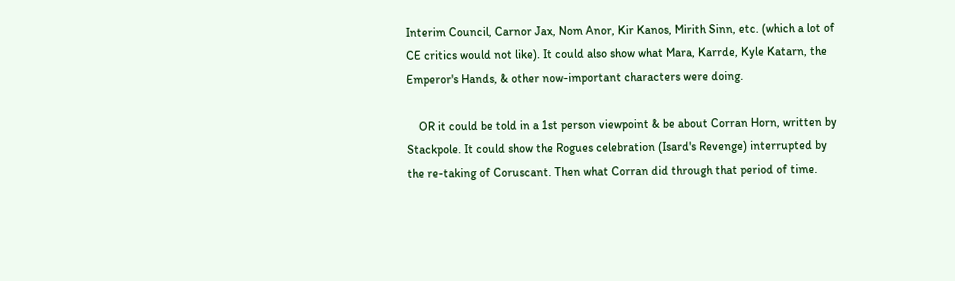Interim Council, Carnor Jax, Nom Anor, Kir Kanos, Mirith Sinn, etc. (which a lot of CE critics would not like). It could also show what Mara, Karrde, Kyle Katarn, the Emperor's Hands, & other now-important characters were doing.

    OR it could be told in a 1st person viewpoint & be about Corran Horn, written by Stackpole. It could show the Rogues celebration (Isard's Revenge) interrupted by the re-taking of Coruscant. Then what Corran did through that period of time.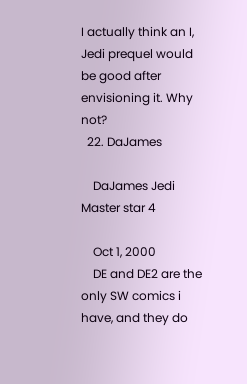I actually think an I, Jedi prequel would be good after envisioning it. Why not?
  22. DaJames

    DaJames Jedi Master star 4

    Oct 1, 2000
    DE and DE2 are the only SW comics i have, and they do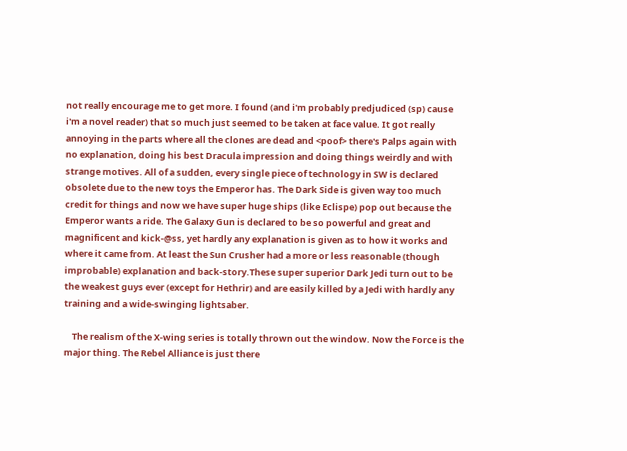not really encourage me to get more. I found (and i'm probably predjudiced (sp) cause i'm a novel reader) that so much just seemed to be taken at face value. It got really annoying in the parts where all the clones are dead and <poof> there's Palps again with no explanation, doing his best Dracula impression and doing things weirdly and with strange motives. All of a sudden, every single piece of technology in SW is declared obsolete due to the new toys the Emperor has. The Dark Side is given way too much credit for things and now we have super huge ships (like Eclispe) pop out because the Emperor wants a ride. The Galaxy Gun is declared to be so powerful and great and magnificent and kick-@ss, yet hardly any explanation is given as to how it works and where it came from. At least the Sun Crusher had a more or less reasonable (though improbable) explanation and back-story.These super superior Dark Jedi turn out to be the weakest guys ever (except for Hethrir) and are easily killed by a Jedi with hardly any training and a wide-swinging lightsaber.

    The realism of the X-wing series is totally thrown out the window. Now the Force is the major thing. The Rebel Alliance is just there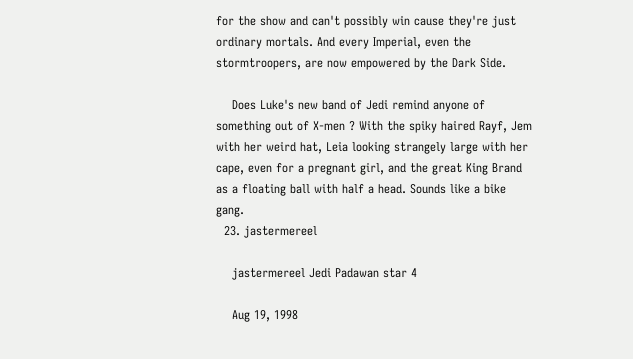for the show and can't possibly win cause they're just ordinary mortals. And every Imperial, even the stormtroopers, are now empowered by the Dark Side.

    Does Luke's new band of Jedi remind anyone of something out of X-men ? With the spiky haired Rayf, Jem with her weird hat, Leia looking strangely large with her cape, even for a pregnant girl, and the great King Brand as a floating ball with half a head. Sounds like a bike gang.
  23. jastermereel

    jastermereel Jedi Padawan star 4

    Aug 19, 1998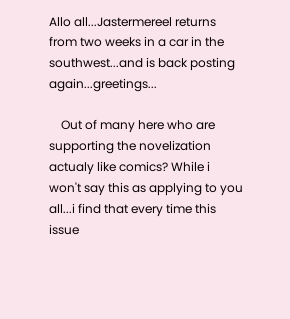Allo all...Jastermereel returns from two weeks in a car in the southwest...and is back posting again...greetings...

    Out of many here who are supporting the novelization actualy like comics? While i won't say this as applying to you all...i find that every time this issue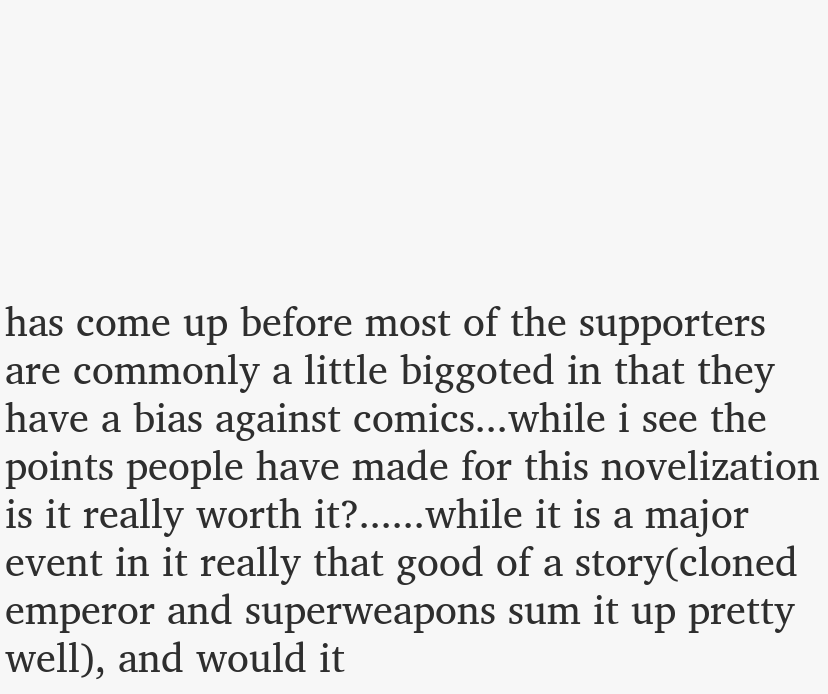has come up before most of the supporters are commonly a little biggoted in that they have a bias against comics...while i see the points people have made for this novelization is it really worth it?......while it is a major event in it really that good of a story(cloned emperor and superweapons sum it up pretty well), and would it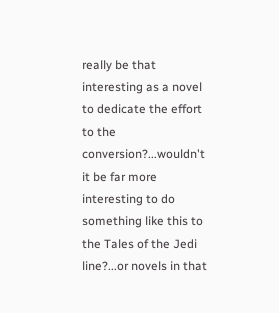really be that interesting as a novel to dedicate the effort to the conversion?...wouldn't it be far more interesting to do something like this to the Tales of the Jedi line?...or novels in that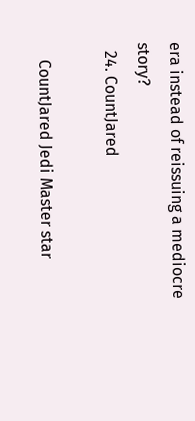era instead of reissuing a mediocre story?
  24. CountJared

    CountJared Jedi Master star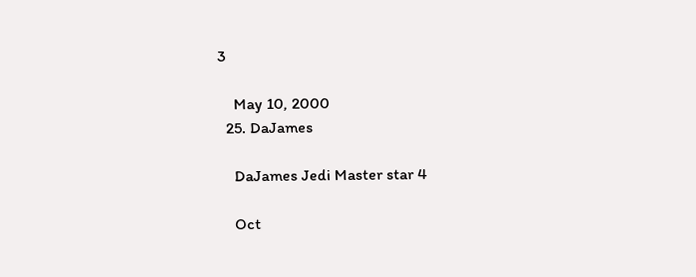3

    May 10, 2000
  25. DaJames

    DaJames Jedi Master star 4

    Oct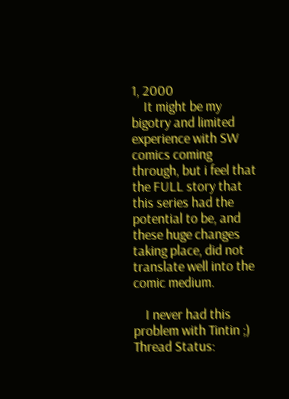1, 2000
    It might be my bigotry and limited experience with SW comics coming through, but i feel that the FULL story that this series had the potential to be, and these huge changes taking place, did not translate well into the comic medium.

    I never had this problem with Tintin ;)
Thread Status: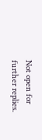Not open for further replies.